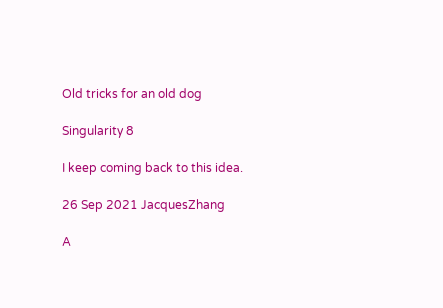Old tricks for an old dog

Singularity 8

I keep coming back to this idea.

26 Sep 2021 JacquesZhang

A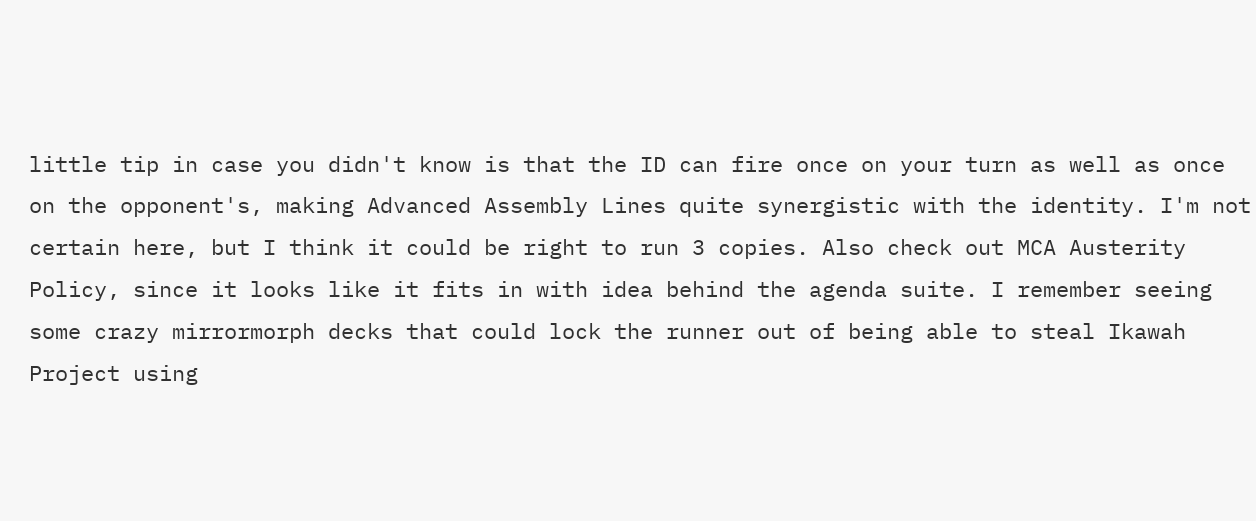little tip in case you didn't know is that the ID can fire once on your turn as well as once on the opponent's, making Advanced Assembly Lines quite synergistic with the identity. I'm not certain here, but I think it could be right to run 3 copies. Also check out MCA Austerity Policy, since it looks like it fits in with idea behind the agenda suite. I remember seeing some crazy mirrormorph decks that could lock the runner out of being able to steal Ikawah Project using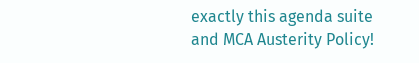exactly this agenda suite and MCA Austerity Policy!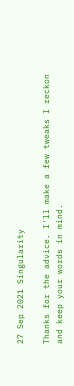27 Sep 2021 Singularity

Thanks for the advice. I'll make a few tweaks I reckon and keep your words in mind.